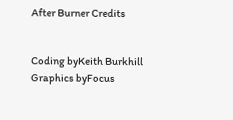After Burner Credits


Coding byKeith Burkhill
Graphics byFocus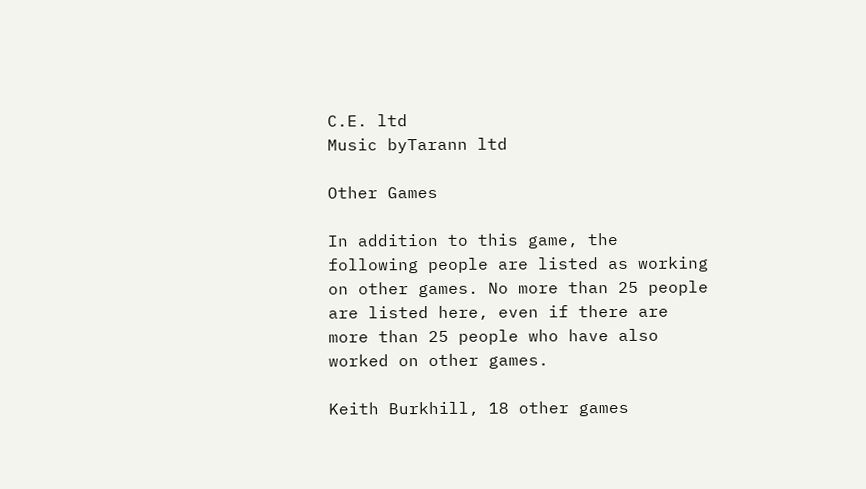C.E. ltd
Music byTarann ltd

Other Games

In addition to this game, the following people are listed as working on other games. No more than 25 people are listed here, even if there are more than 25 people who have also worked on other games.

Keith Burkhill, 18 other games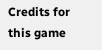Credits for this game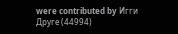were contributed by Игги Друге (44994)